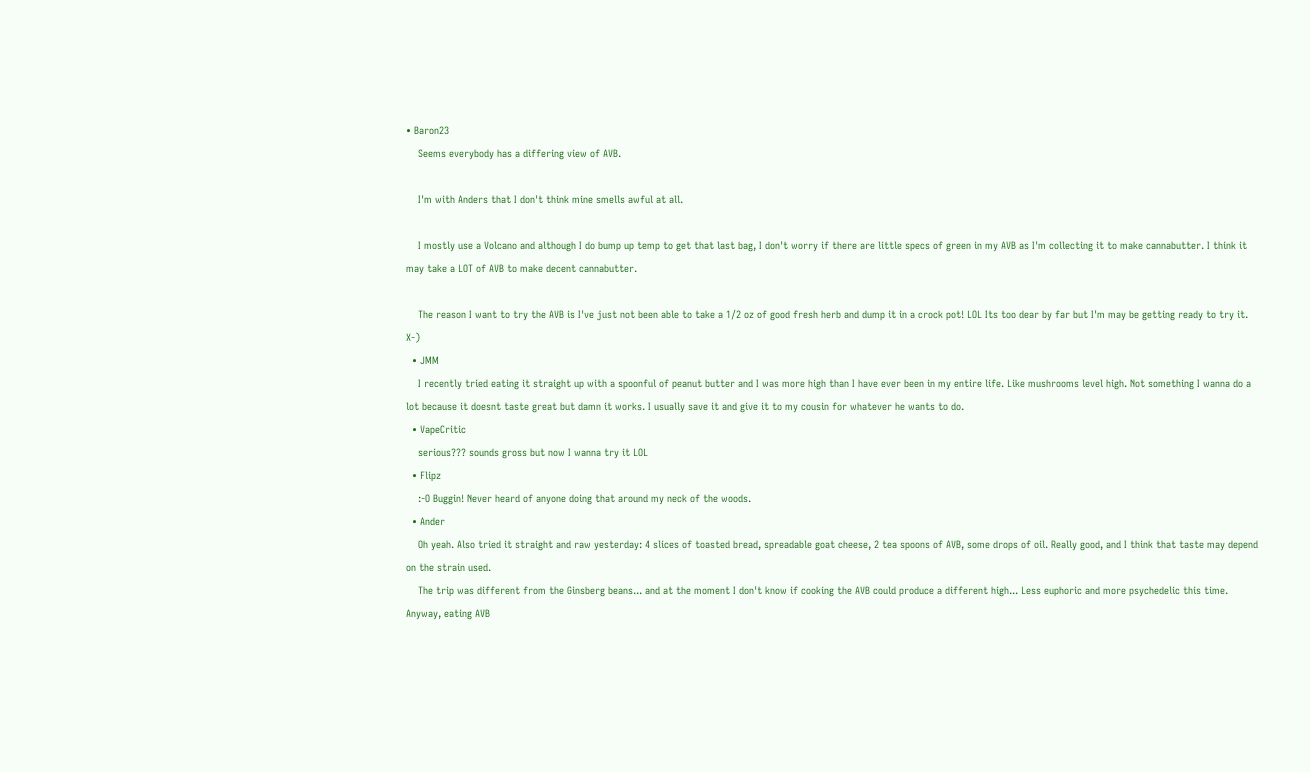• Baron23
    Seems everybody has a differing view of AVB.

    I'm with Anders that I don't think mine smells awful at all.

    I mostly use a Volcano and although I do bump up temp to get that last bag, I don't worry if there are little specs of green in my AVB as I'm collecting it to make cannabutter. I think it may take a LOT of AVB to make decent cannabutter.

    The reason I want to try the AVB is I've just not been able to take a 1/2 oz of good fresh herb and dump it in a crock pot! LOL Its too dear by far but I'm may be getting ready to try it. X-)
  • JMM
    I recently tried eating it straight up with a spoonful of peanut butter and I was more high than I have ever been in my entire life. Like mushrooms level high. Not something I wanna do a lot because it doesnt taste great but damn it works. I usually save it and give it to my cousin for whatever he wants to do.
  • VapeCritic
    serious??? sounds gross but now I wanna try it LOL
  • Flipz
    :-O Buggin! Never heard of anyone doing that around my neck of the woods.
  • Ander
    Oh yeah. Also tried it straight and raw yesterday: 4 slices of toasted bread, spreadable goat cheese, 2 tea spoons of AVB, some drops of oil. Really good, and I think that taste may depend on the strain used.
    The trip was different from the Ginsberg beans... and at the moment I don't know if cooking the AVB could produce a different high... Less euphoric and more psychedelic this time. Anyway, eating AVB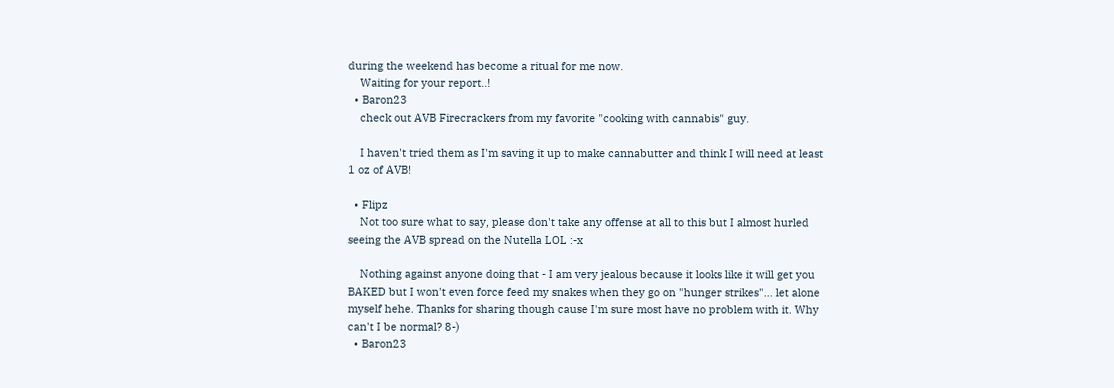during the weekend has become a ritual for me now.
    Waiting for your report..!
  • Baron23
    check out AVB Firecrackers from my favorite "cooking with cannabis" guy.

    I haven't tried them as I'm saving it up to make cannabutter and think I will need at least 1 oz of AVB!

  • Flipz
    Not too sure what to say, please don't take any offense at all to this but I almost hurled seeing the AVB spread on the Nutella LOL :-x

    Nothing against anyone doing that - I am very jealous because it looks like it will get you BAKED but I won't even force feed my snakes when they go on "hunger strikes"... let alone myself hehe. Thanks for sharing though cause I'm sure most have no problem with it. Why can't I be normal? 8-)
  • Baron23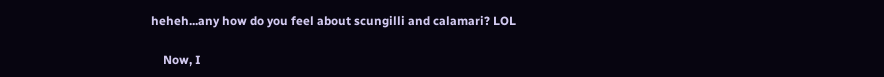heheh...any how do you feel about scungilli and calamari? LOL

    Now, I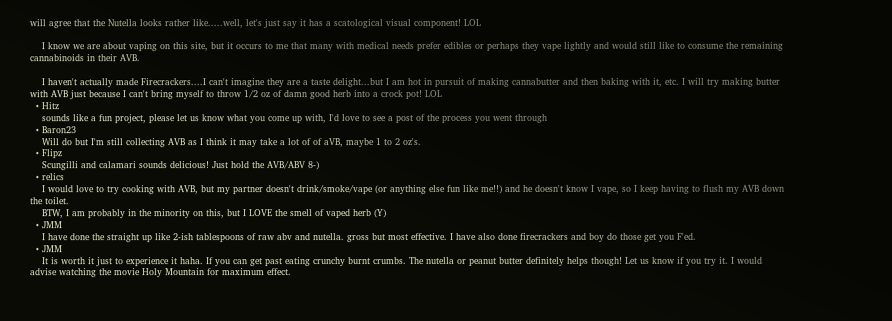will agree that the Nutella looks rather like.....well, let's just say it has a scatological visual component! LOL

    I know we are about vaping on this site, but it occurs to me that many with medical needs prefer edibles or perhaps they vape lightly and would still like to consume the remaining cannabinoids in their AVB.

    I haven't actually made Firecrackers....I can't imagine they are a taste delight...but I am hot in pursuit of making cannabutter and then baking with it, etc. I will try making butter with AVB just because I can't bring myself to throw 1/2 oz of damn good herb into a crock pot! LOL
  • Hitz
    sounds like a fun project, please let us know what you come up with, I'd love to see a post of the process you went through
  • Baron23
    Will do but I'm still collecting AVB as I think it may take a lot of of aVB, maybe 1 to 2 oz's.
  • Flipz
    Scungilli and calamari sounds delicious! Just hold the AVB/ABV 8-)
  • relics
    I would love to try cooking with AVB, but my partner doesn't drink/smoke/vape (or anything else fun like me!!) and he doesn't know I vape, so I keep having to flush my AVB down the toilet.
    BTW, I am probably in the minority on this, but I LOVE the smell of vaped herb (Y)
  • JMM
    I have done the straight up like 2-ish tablespoons of raw abv and nutella. gross but most effective. I have also done firecrackers and boy do those get you F'ed.
  • JMM
    It is worth it just to experience it haha. If you can get past eating crunchy burnt crumbs. The nutella or peanut butter definitely helps though! Let us know if you try it. I would advise watching the movie Holy Mountain for maximum effect.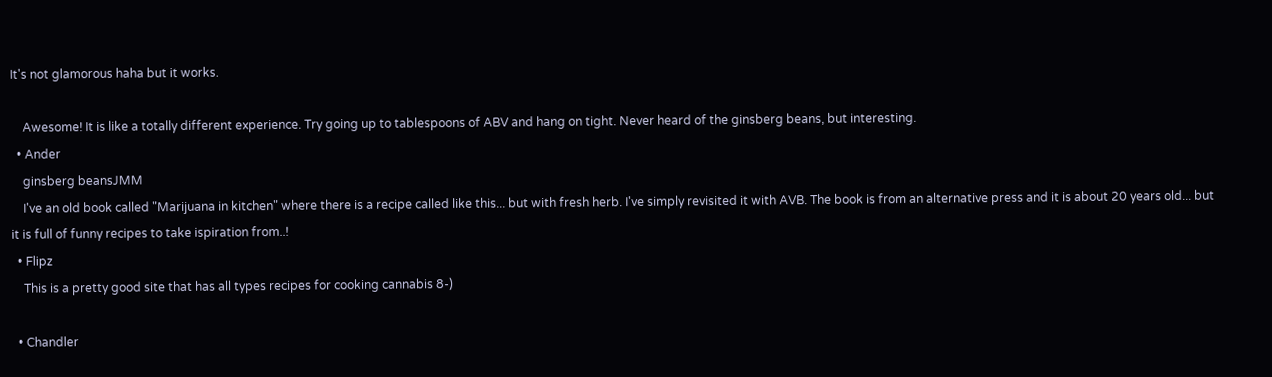It's not glamorous haha but it works.

    Awesome! It is like a totally different experience. Try going up to tablespoons of ABV and hang on tight. Never heard of the ginsberg beans, but interesting.
  • Ander
    ginsberg beansJMM
    I've an old book called "Marijuana in kitchen" where there is a recipe called like this... but with fresh herb. I've simply revisited it with AVB. The book is from an alternative press and it is about 20 years old... but it is full of funny recipes to take ispiration from..!
  • Flipz
    This is a pretty good site that has all types recipes for cooking cannabis 8-)

  • Chandler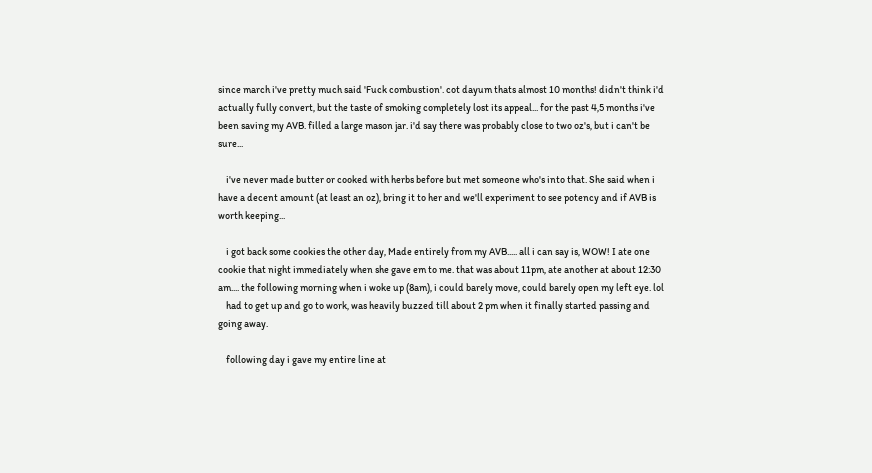since march i've pretty much said 'Fuck combustion'. cot dayum thats almost 10 months! didn't think i'd actually fully convert, but the taste of smoking completely lost its appeal... for the past 4,5 months i've been saving my AVB. filled a large mason jar. i'd say there was probably close to two oz's, but i can't be sure...

    i've never made butter or cooked with herbs before but met someone who's into that. She said when i have a decent amount (at least an oz), bring it to her and we'll experiment to see potency and if AVB is worth keeping...

    i got back some cookies the other day, Made entirely from my AVB..... all i can say is, WOW! I ate one cookie that night immediately when she gave em to me. that was about 11pm, ate another at about 12:30 am.... the following morning when i woke up (8am), i could barely move, could barely open my left eye. lol
    had to get up and go to work, was heavily buzzed till about 2 pm when it finally started passing and going away.

    following day i gave my entire line at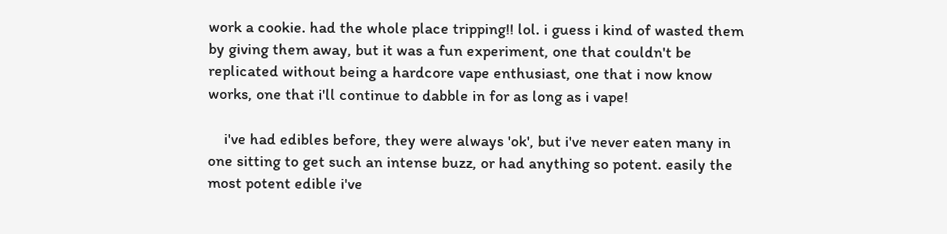work a cookie. had the whole place tripping!! lol. i guess i kind of wasted them by giving them away, but it was a fun experiment, one that couldn't be replicated without being a hardcore vape enthusiast, one that i now know works, one that i'll continue to dabble in for as long as i vape!

    i've had edibles before, they were always 'ok', but i've never eaten many in one sitting to get such an intense buzz, or had anything so potent. easily the most potent edible i've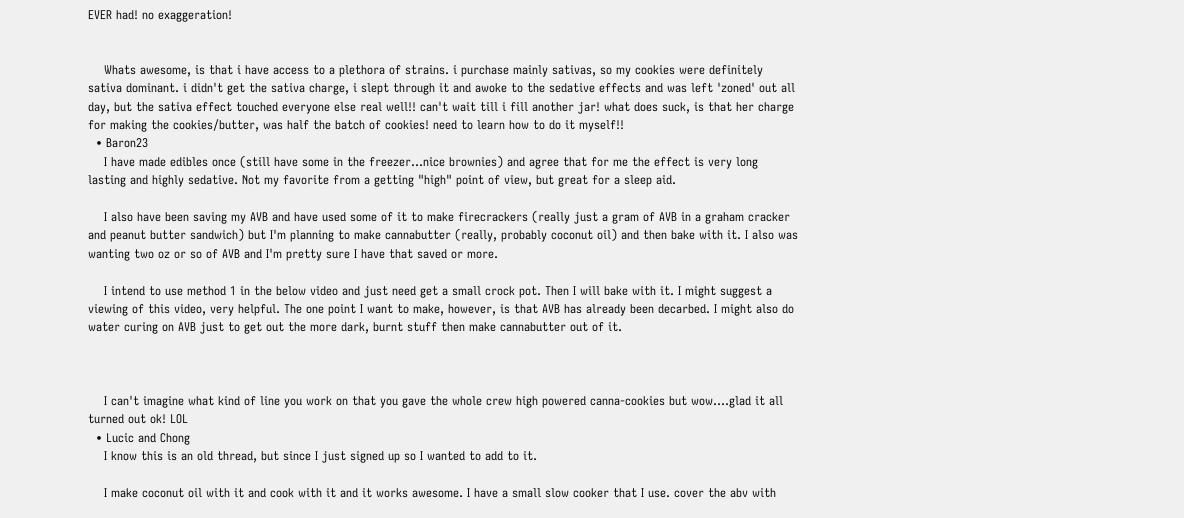EVER had! no exaggeration!


    Whats awesome, is that i have access to a plethora of strains. i purchase mainly sativas, so my cookies were definitely sativa dominant. i didn't get the sativa charge, i slept through it and awoke to the sedative effects and was left 'zoned' out all day, but the sativa effect touched everyone else real well!! can't wait till i fill another jar! what does suck, is that her charge for making the cookies/butter, was half the batch of cookies! need to learn how to do it myself!!
  • Baron23
    I have made edibles once (still have some in the freezer...nice brownies) and agree that for me the effect is very long lasting and highly sedative. Not my favorite from a getting "high" point of view, but great for a sleep aid.

    I also have been saving my AVB and have used some of it to make firecrackers (really just a gram of AVB in a graham cracker and peanut butter sandwich) but I'm planning to make cannabutter (really, probably coconut oil) and then bake with it. I also was wanting two oz or so of AVB and I'm pretty sure I have that saved or more.

    I intend to use method 1 in the below video and just need get a small crock pot. Then I will bake with it. I might suggest a viewing of this video, very helpful. The one point I want to make, however, is that AVB has already been decarbed. I might also do water curing on AVB just to get out the more dark, burnt stuff then make cannabutter out of it.



    I can't imagine what kind of line you work on that you gave the whole crew high powered canna-cookies but wow....glad it all turned out ok! LOL
  • Lucic and Chong
    I know this is an old thread, but since I just signed up so I wanted to add to it.

    I make coconut oil with it and cook with it and it works awesome. I have a small slow cooker that I use. cover the abv with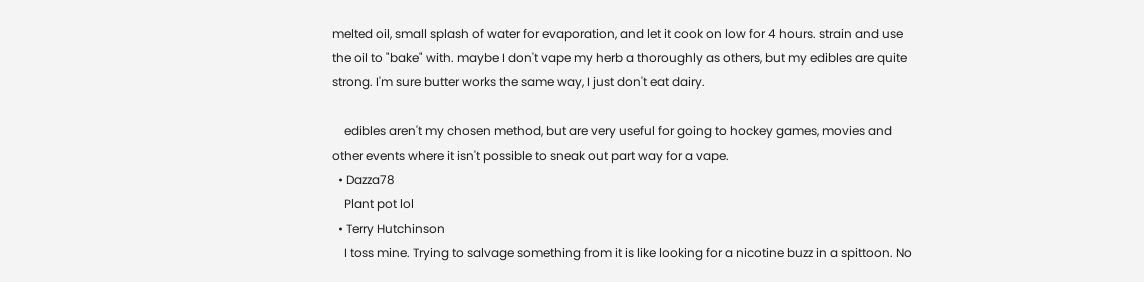melted oil, small splash of water for evaporation, and let it cook on low for 4 hours. strain and use the oil to "bake" with. maybe I don't vape my herb a thoroughly as others, but my edibles are quite strong. I'm sure butter works the same way, I just don't eat dairy.

    edibles aren't my chosen method, but are very useful for going to hockey games, movies and other events where it isn't possible to sneak out part way for a vape.
  • Dazza78
    Plant pot lol
  • Terry Hutchinson
    I toss mine. Trying to salvage something from it is like looking for a nicotine buzz in a spittoon. No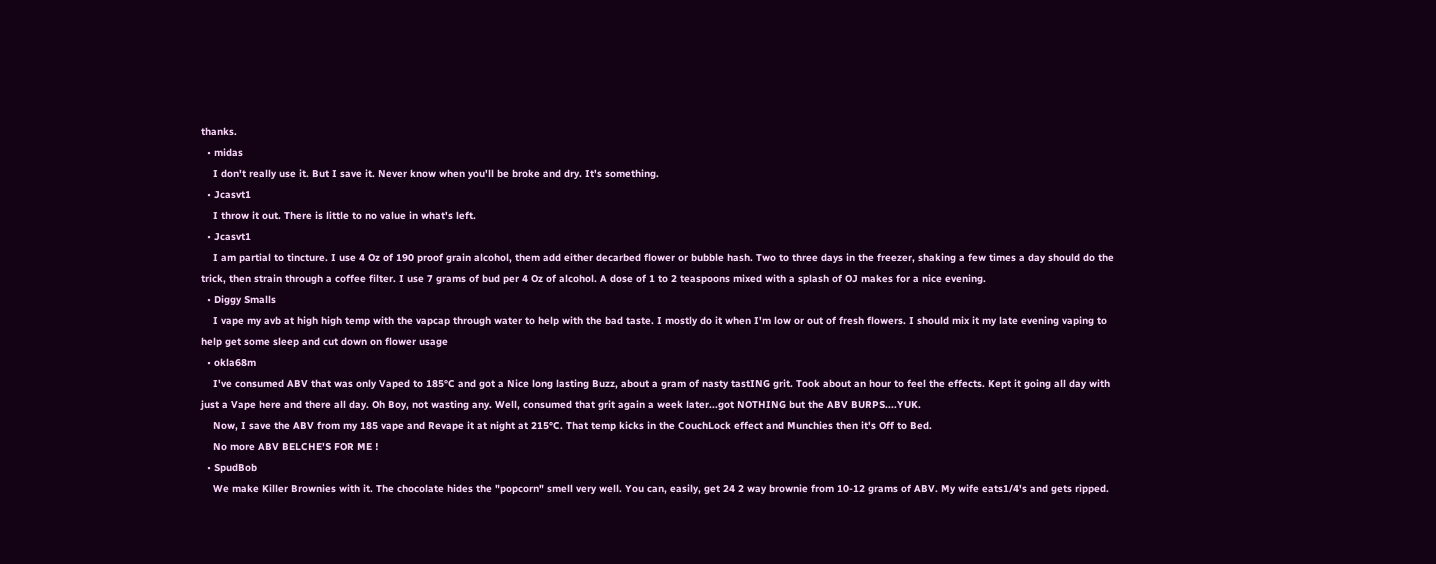thanks.
  • midas
    I don't really use it. But I save it. Never know when you'll be broke and dry. It's something.
  • Jcasvt1
    I throw it out. There is little to no value in what's left.
  • Jcasvt1
    I am partial to tincture. I use 4 Oz of 190 proof grain alcohol, them add either decarbed flower or bubble hash. Two to three days in the freezer, shaking a few times a day should do the trick, then strain through a coffee filter. I use 7 grams of bud per 4 Oz of alcohol. A dose of 1 to 2 teaspoons mixed with a splash of OJ makes for a nice evening.
  • Diggy Smalls
    I vape my avb at high high temp with the vapcap through water to help with the bad taste. I mostly do it when I'm low or out of fresh flowers. I should mix it my late evening vaping to help get some sleep and cut down on flower usage
  • okla68m
    I've consumed ABV that was only Vaped to 185°C and got a Nice long lasting Buzz, about a gram of nasty tastING grit. Took about an hour to feel the effects. Kept it going all day with just a Vape here and there all day. Oh Boy, not wasting any. Well, consumed that grit again a week later...got NOTHING but the ABV BURPS....YUK.
    Now, I save the ABV from my 185 vape and Revape it at night at 215°C. That temp kicks in the CouchLock effect and Munchies then it's Off to Bed.
    No more ABV BELCHE'S FOR ME !
  • SpudBob
    We make Killer Brownies with it. The chocolate hides the "popcorn" smell very well. You can, easily, get 24 2 way brownie from 10-12 grams of ABV. My wife eats1/4's and gets ripped.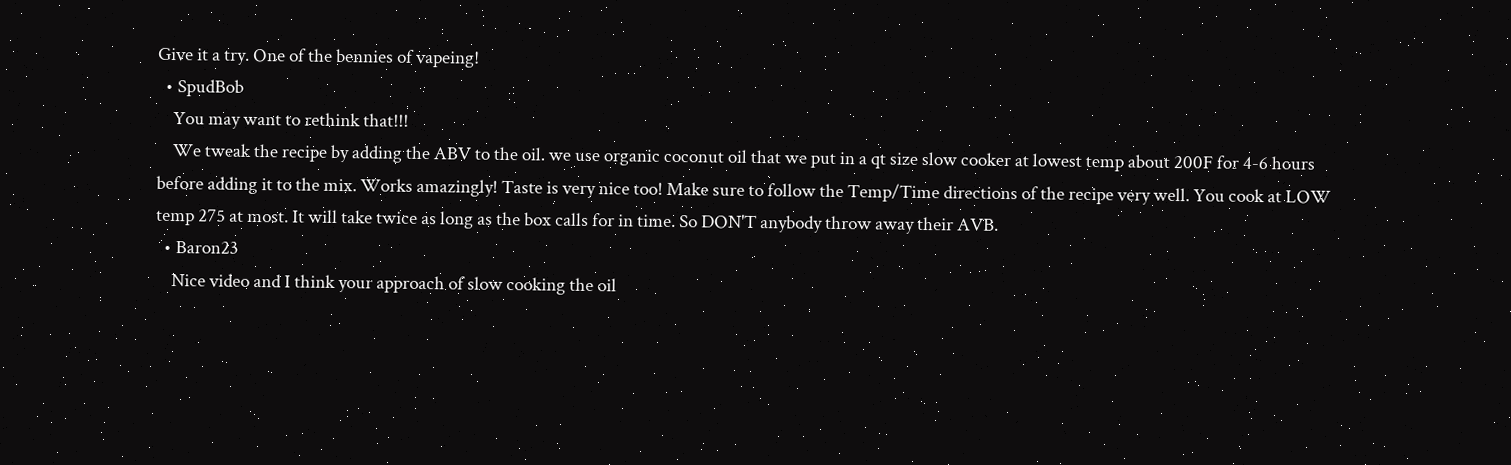Give it a try. One of the bennies of vapeing!
  • SpudBob
    You may want to rethink that!!!
    We tweak the recipe by adding the ABV to the oil. we use organic coconut oil that we put in a qt size slow cooker at lowest temp about 200F for 4-6 hours before adding it to the mix. Works amazingly! Taste is very nice too! Make sure to follow the Temp/Time directions of the recipe very well. You cook at LOW temp 275 at most. It will take twice as long as the box calls for in time. So DON'T anybody throw away their AVB.
  • Baron23
    Nice video and I think your approach of slow cooking the oil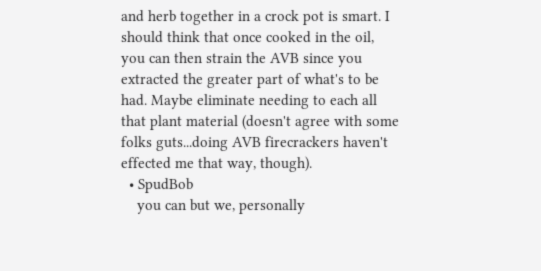and herb together in a crock pot is smart. I should think that once cooked in the oil, you can then strain the AVB since you extracted the greater part of what's to be had. Maybe eliminate needing to each all that plant material (doesn't agree with some folks guts...doing AVB firecrackers haven't effected me that way, though).
  • SpudBob
    you can but we, personally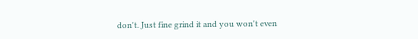don't. Just fine grind it and you won't even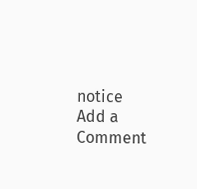notice
Add a Comment